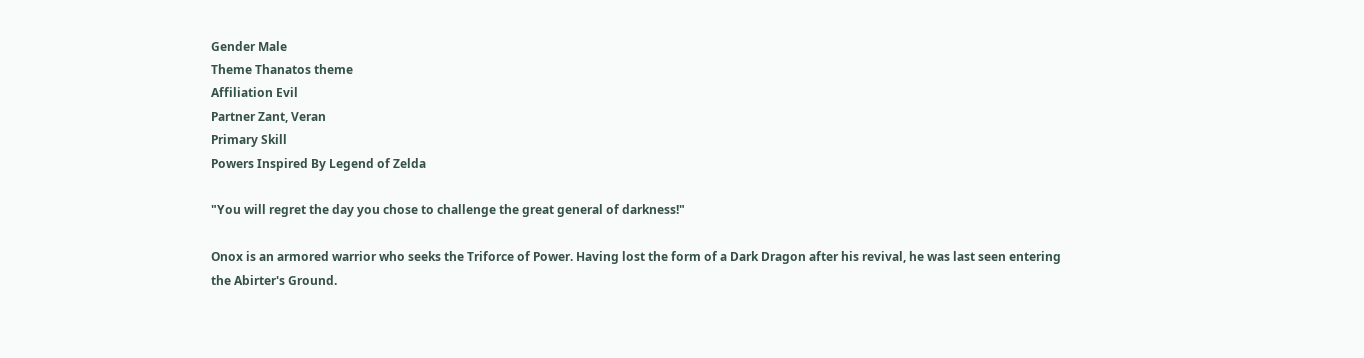Gender Male
Theme Thanatos theme
Affiliation Evil
Partner Zant, Veran
Primary Skill
Powers Inspired By Legend of Zelda

"You will regret the day you chose to challenge the great general of darkness!"

Onox is an armored warrior who seeks the Triforce of Power. Having lost the form of a Dark Dragon after his revival, he was last seen entering the Abirter's Ground.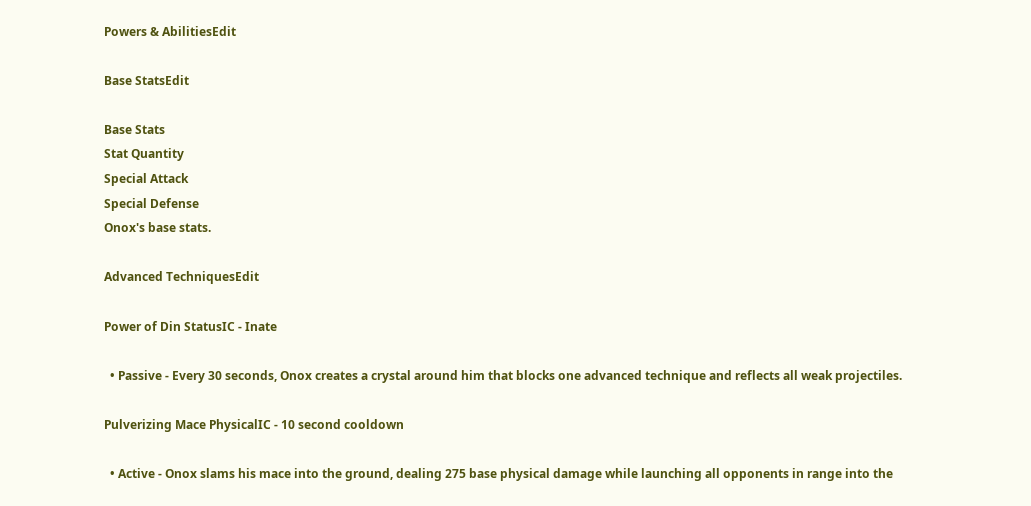Powers & AbilitiesEdit

Base StatsEdit

Base Stats
Stat Quantity
Special Attack
Special Defense
Onox's base stats.

Advanced TechniquesEdit

Power of Din StatusIC - Inate

  • Passive - Every 30 seconds, Onox creates a crystal around him that blocks one advanced technique and reflects all weak projectiles.

Pulverizing Mace PhysicalIC - 10 second cooldown

  • Active - Onox slams his mace into the ground, dealing 275 base physical damage while launching all opponents in range into the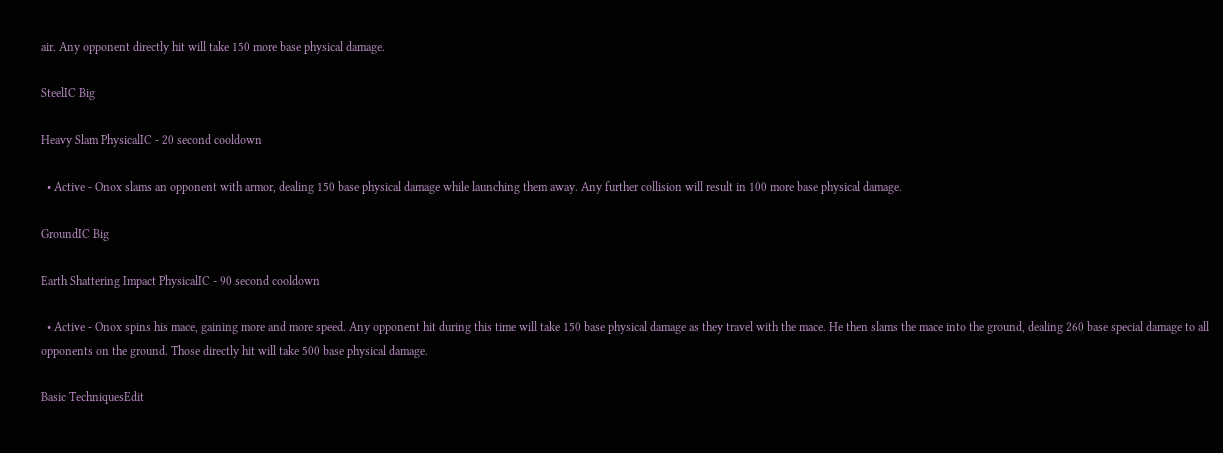air. Any opponent directly hit will take 150 more base physical damage.

SteelIC Big

Heavy Slam PhysicalIC - 20 second cooldown

  • Active - Onox slams an opponent with armor, dealing 150 base physical damage while launching them away. Any further collision will result in 100 more base physical damage.

GroundIC Big

Earth Shattering Impact PhysicalIC - 90 second cooldown

  • Active - Onox spins his mace, gaining more and more speed. Any opponent hit during this time will take 150 base physical damage as they travel with the mace. He then slams the mace into the ground, dealing 260 base special damage to all opponents on the ground. Those directly hit will take 500 base physical damage.

Basic TechniquesEdit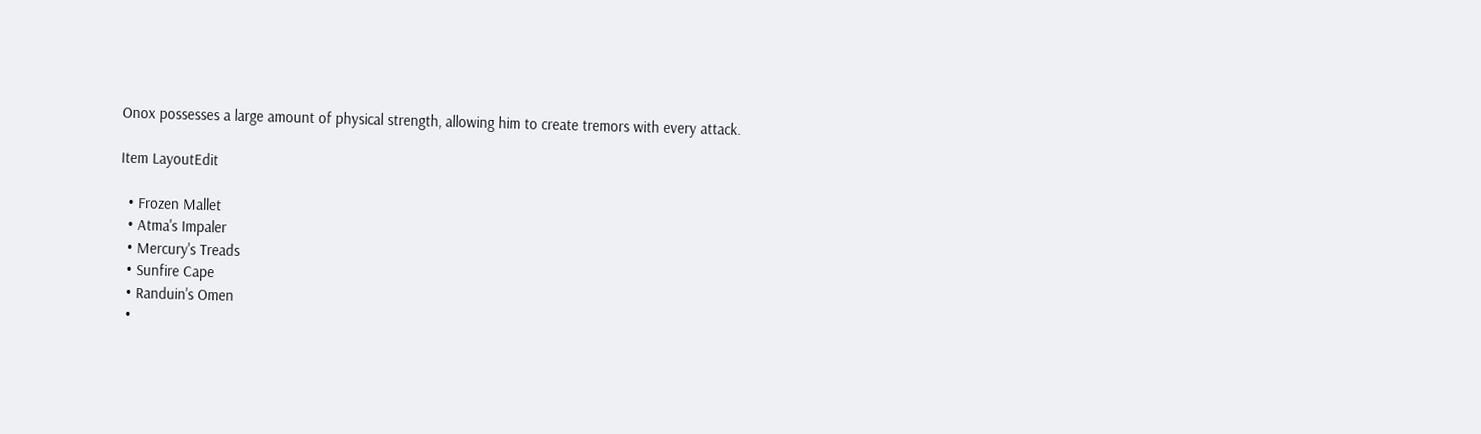Onox possesses a large amount of physical strength, allowing him to create tremors with every attack.

Item LayoutEdit

  • Frozen Mallet
  • Atma's Impaler
  • Mercury's Treads
  • Sunfire Cape
  • Randuin's Omen
  •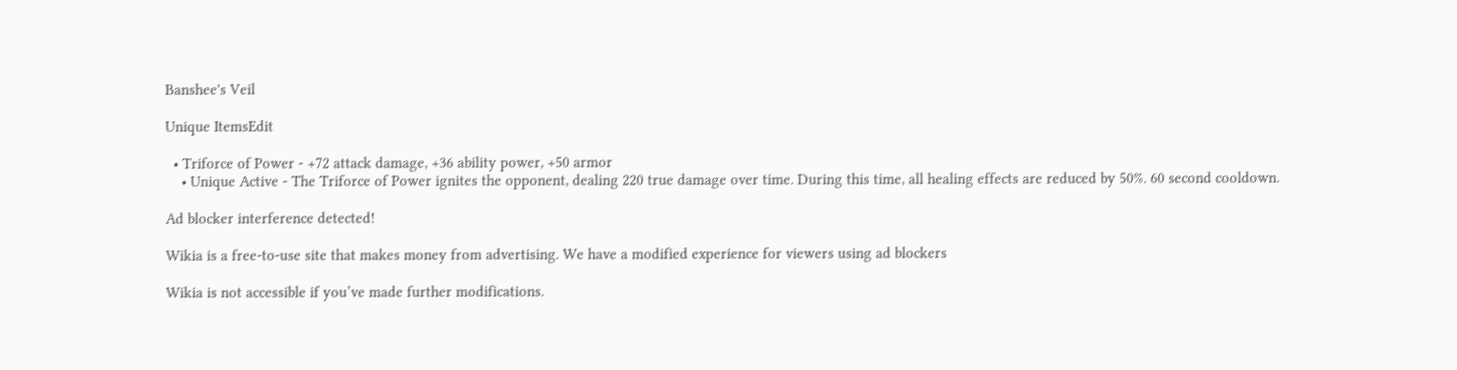Banshee's Veil

Unique ItemsEdit

  • Triforce of Power - +72 attack damage, +36 ability power, +50 armor
    • Unique Active - The Triforce of Power ignites the opponent, dealing 220 true damage over time. During this time, all healing effects are reduced by 50%. 60 second cooldown.

Ad blocker interference detected!

Wikia is a free-to-use site that makes money from advertising. We have a modified experience for viewers using ad blockers

Wikia is not accessible if you’ve made further modifications.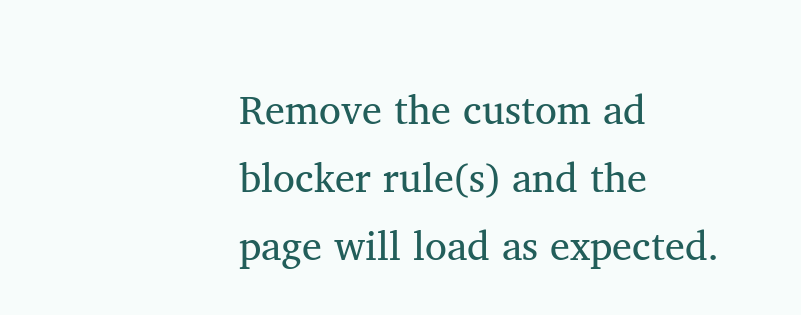Remove the custom ad blocker rule(s) and the page will load as expected.